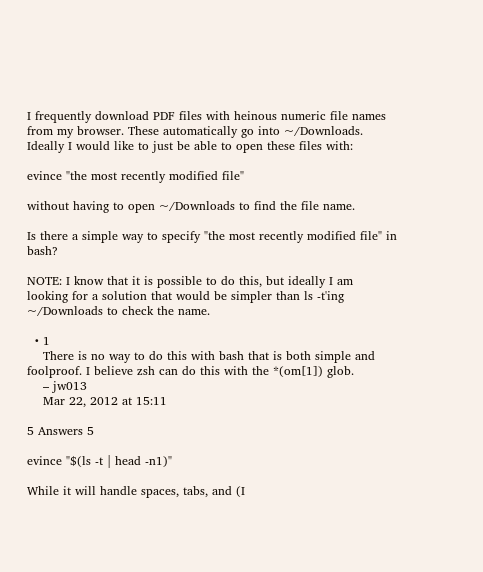I frequently download PDF files with heinous numeric file names from my browser. These automatically go into ~/Downloads. Ideally I would like to just be able to open these files with:

evince "the most recently modified file"

without having to open ~/Downloads to find the file name.

Is there a simple way to specify "the most recently modified file" in bash?

NOTE: I know that it is possible to do this, but ideally I am looking for a solution that would be simpler than ls -t'ing ~/Downloads to check the name.

  • 1
    There is no way to do this with bash that is both simple and foolproof. I believe zsh can do this with the *(om[1]) glob.
    – jw013
    Mar 22, 2012 at 15:11

5 Answers 5

evince "$(ls -t | head -n1)"

While it will handle spaces, tabs, and (I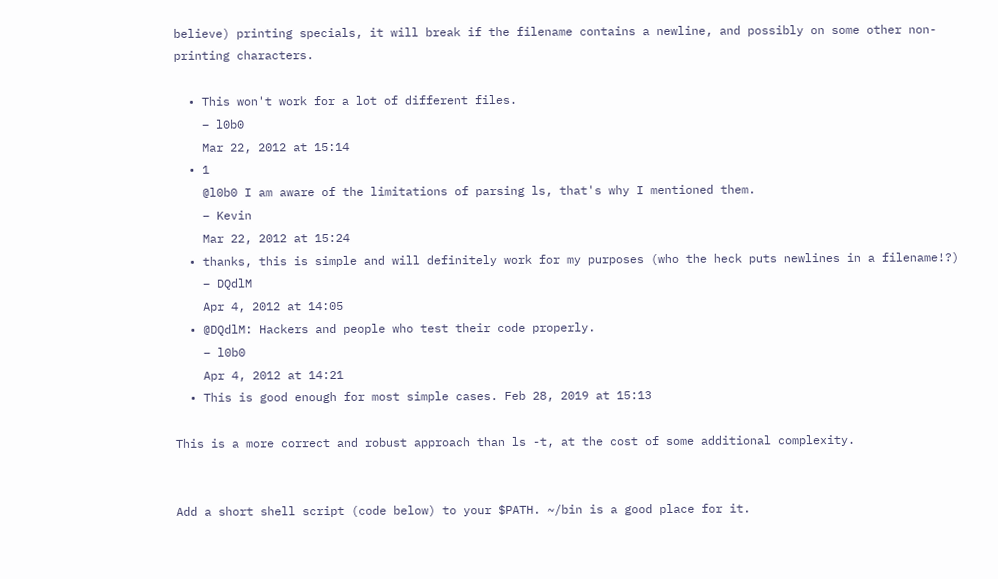believe) printing specials, it will break if the filename contains a newline, and possibly on some other non-printing characters.

  • This won't work for a lot of different files.
    – l0b0
    Mar 22, 2012 at 15:14
  • 1
    @l0b0 I am aware of the limitations of parsing ls, that's why I mentioned them.
    – Kevin
    Mar 22, 2012 at 15:24
  • thanks, this is simple and will definitely work for my purposes (who the heck puts newlines in a filename!?)
    – DQdlM
    Apr 4, 2012 at 14:05
  • @DQdlM: Hackers and people who test their code properly.
    – l0b0
    Apr 4, 2012 at 14:21
  • This is good enough for most simple cases. Feb 28, 2019 at 15:13

This is a more correct and robust approach than ls -t, at the cost of some additional complexity.


Add a short shell script (code below) to your $PATH. ~/bin is a good place for it.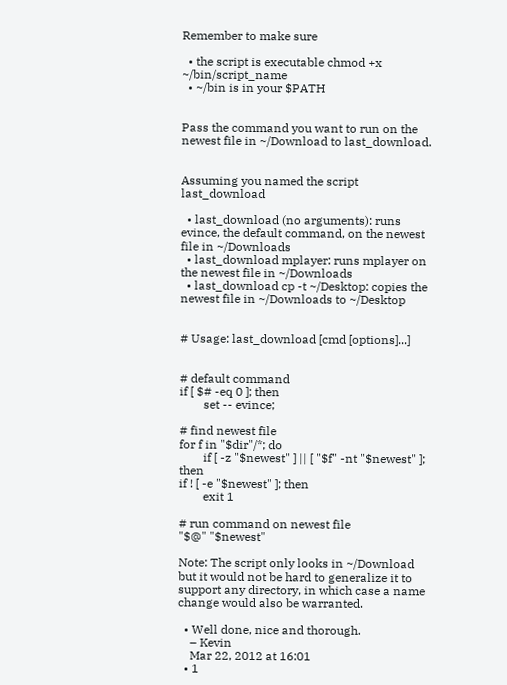Remember to make sure

  • the script is executable chmod +x ~/bin/script_name
  • ~/bin is in your $PATH


Pass the command you want to run on the newest file in ~/Download to last_download.


Assuming you named the script last_download

  • last_download (no arguments): runs evince, the default command, on the newest file in ~/Downloads
  • last_download mplayer: runs mplayer on the newest file in ~/Downloads
  • last_download cp -t ~/Desktop: copies the newest file in ~/Downloads to ~/Desktop


# Usage: last_download [cmd [options]...]


# default command
if [ $# -eq 0 ]; then
        set -- evince;

# find newest file
for f in "$dir"/*; do
        if [ -z "$newest" ] || [ "$f" -nt "$newest" ]; then
if ! [ -e "$newest" ]; then
        exit 1

# run command on newest file
"$@" "$newest"

Note: The script only looks in ~/Download but it would not be hard to generalize it to support any directory, in which case a name change would also be warranted.

  • Well done, nice and thorough.
    – Kevin
    Mar 22, 2012 at 16:01
  • 1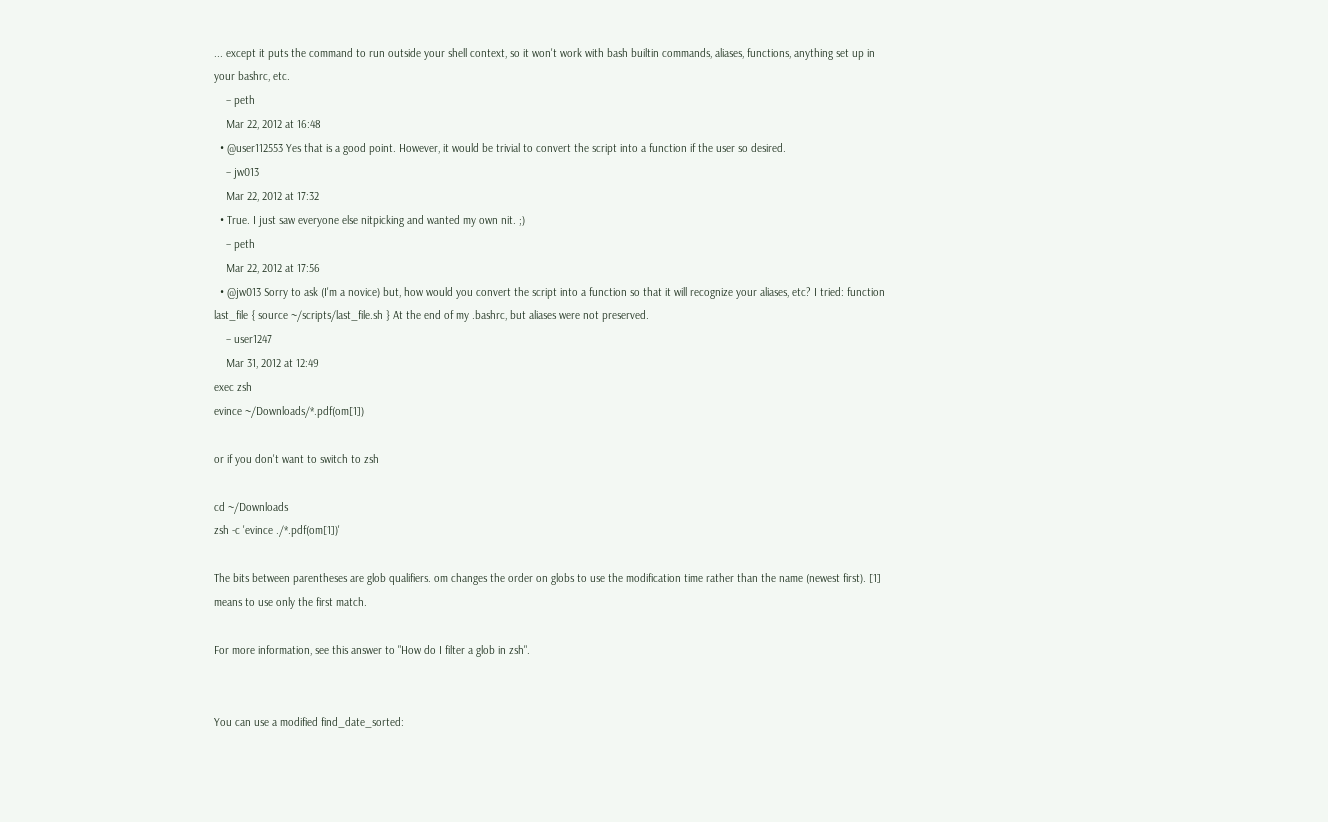... except it puts the command to run outside your shell context, so it won't work with bash builtin commands, aliases, functions, anything set up in your bashrc, etc.
    – peth
    Mar 22, 2012 at 16:48
  • @user112553 Yes that is a good point. However, it would be trivial to convert the script into a function if the user so desired.
    – jw013
    Mar 22, 2012 at 17:32
  • True. I just saw everyone else nitpicking and wanted my own nit. ;)
    – peth
    Mar 22, 2012 at 17:56
  • @jw013 Sorry to ask (I'm a novice) but, how would you convert the script into a function so that it will recognize your aliases, etc? I tried: function last_file { source ~/scripts/last_file.sh } At the end of my .bashrc, but aliases were not preserved.
    – user1247
    Mar 31, 2012 at 12:49
exec zsh
evince ~/Downloads/*.pdf(om[1])

or if you don't want to switch to zsh

cd ~/Downloads
zsh -c 'evince ./*.pdf(om[1])'

The bits between parentheses are glob qualifiers. om changes the order on globs to use the modification time rather than the name (newest first). [1] means to use only the first match.

For more information, see this answer to "How do I filter a glob in zsh".


You can use a modified find_date_sorted: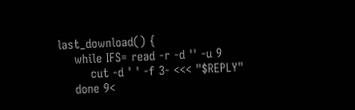last_download() {
    while IFS= read -r -d '' -u 9
        cut -d ' ' -f 3- <<< "$REPLY"
    done 9<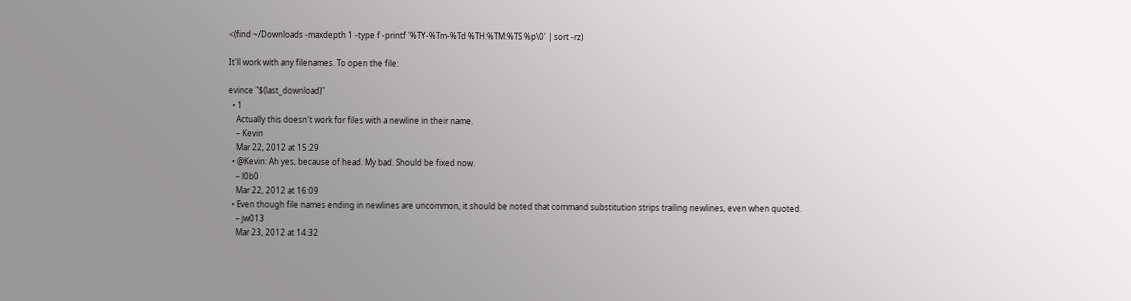<(find ~/Downloads -maxdepth 1 -type f -printf '%TY-%Tm-%Td %TH:%TM:%TS %p\0' | sort -rz)

It'll work with any filenames. To open the file:

evince "$(last_download)"
  • 1
    Actually this doesn't work for files with a newline in their name.
    – Kevin
    Mar 22, 2012 at 15:29
  • @Kevin: Ah yes, because of head. My bad. Should be fixed now.
    – l0b0
    Mar 22, 2012 at 16:09
  • Even though file names ending in newlines are uncommon, it should be noted that command substitution strips trailing newlines, even when quoted.
    – jw013
    Mar 23, 2012 at 14:32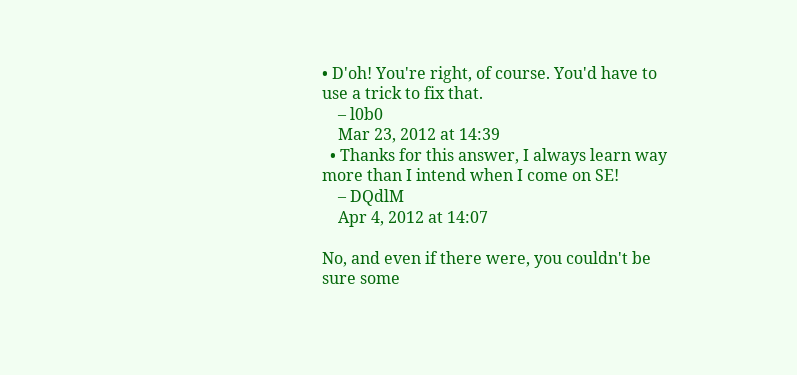• D'oh! You're right, of course. You'd have to use a trick to fix that.
    – l0b0
    Mar 23, 2012 at 14:39
  • Thanks for this answer, I always learn way more than I intend when I come on SE!
    – DQdlM
    Apr 4, 2012 at 14:07

No, and even if there were, you couldn't be sure some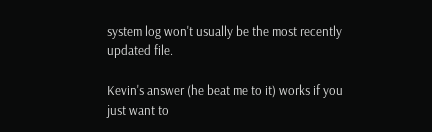system log won't usually be the most recently updated file.

Kevin's answer (he beat me to it) works if you just want to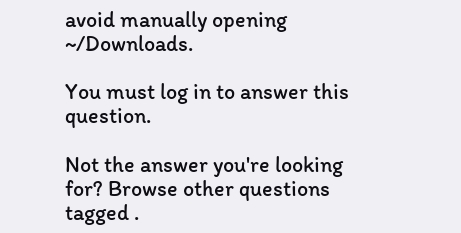avoid manually opening ~/Downloads.

You must log in to answer this question.

Not the answer you're looking for? Browse other questions tagged .